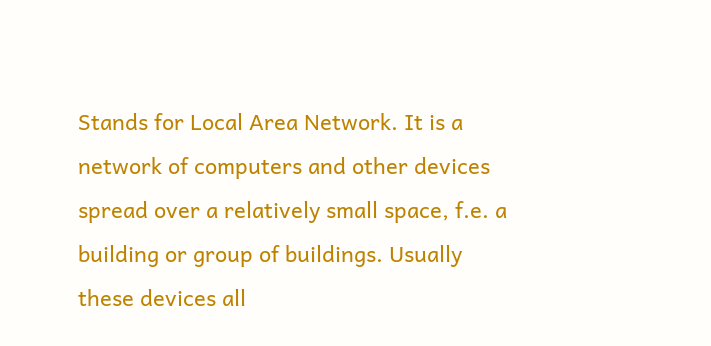Stands for Local Area Network. It is a network of computers and other devices spread over a relatively small space, f.e. a building or group of buildings. Usually these devices all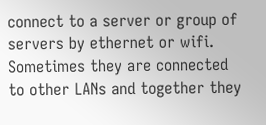connect to a server or group of servers by ethernet or wifi. Sometimes they are connected to other LANs and together they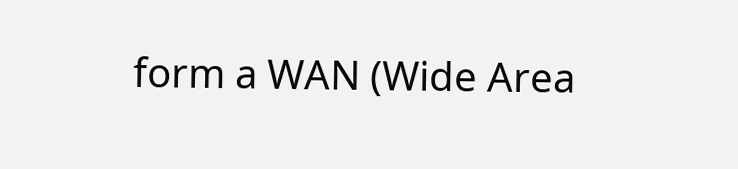form a WAN (Wide Area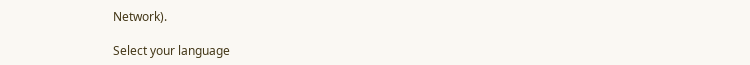Network).

Select your language